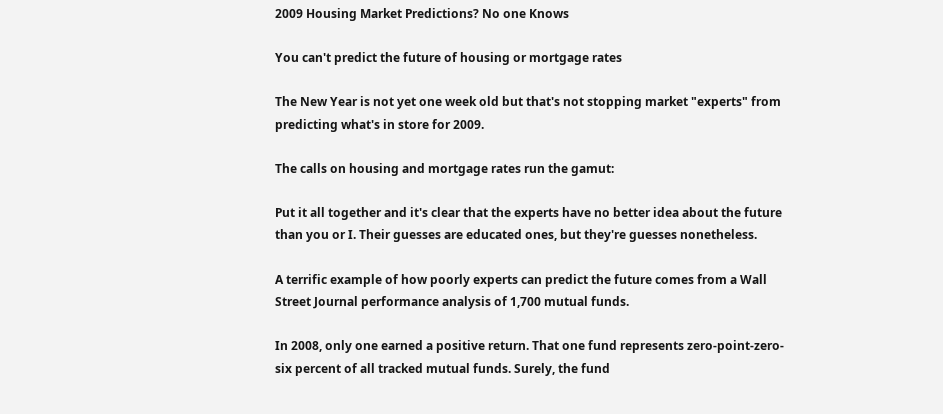2009 Housing Market Predictions? No one Knows

You can't predict the future of housing or mortgage rates

The New Year is not yet one week old but that's not stopping market "experts" from predicting what's in store for 2009.

The calls on housing and mortgage rates run the gamut:

Put it all together and it's clear that the experts have no better idea about the future than you or I. Their guesses are educated ones, but they're guesses nonetheless.

A terrific example of how poorly experts can predict the future comes from a Wall Street Journal performance analysis of 1,700 mutual funds.

In 2008, only one earned a positive return. That one fund represents zero-point-zero-six percent of all tracked mutual funds. Surely, the fund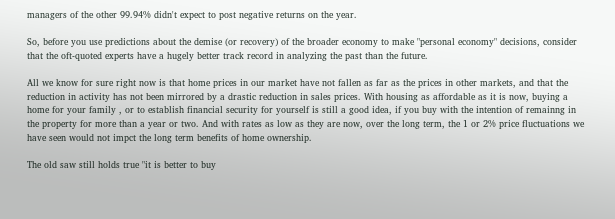managers of the other 99.94% didn't expect to post negative returns on the year.

So, before you use predictions about the demise (or recovery) of the broader economy to make "personal economy" decisions, consider that the oft-quoted experts have a hugely better track record in analyzing the past than the future.

All we know for sure right now is that home prices in our market have not fallen as far as the prices in other markets, and that the reduction in activity has not been mirrored by a drastic reduction in sales prices. With housing as affordable as it is now, buying a home for your family , or to establish financial security for yourself is still a good idea, if you buy with the intention of remainng in the property for more than a year or two. And with rates as low as they are now, over the long term, the 1 or 2% price fluctuations we have seen would not impct the long term benefits of home ownership.

The old saw still holds true "it is better to buy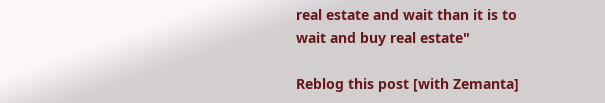real estate and wait than it is to wait and buy real estate"

Reblog this post [with Zemanta]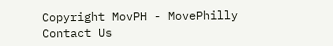Copyright MovPH - MovePhilly
Contact Us